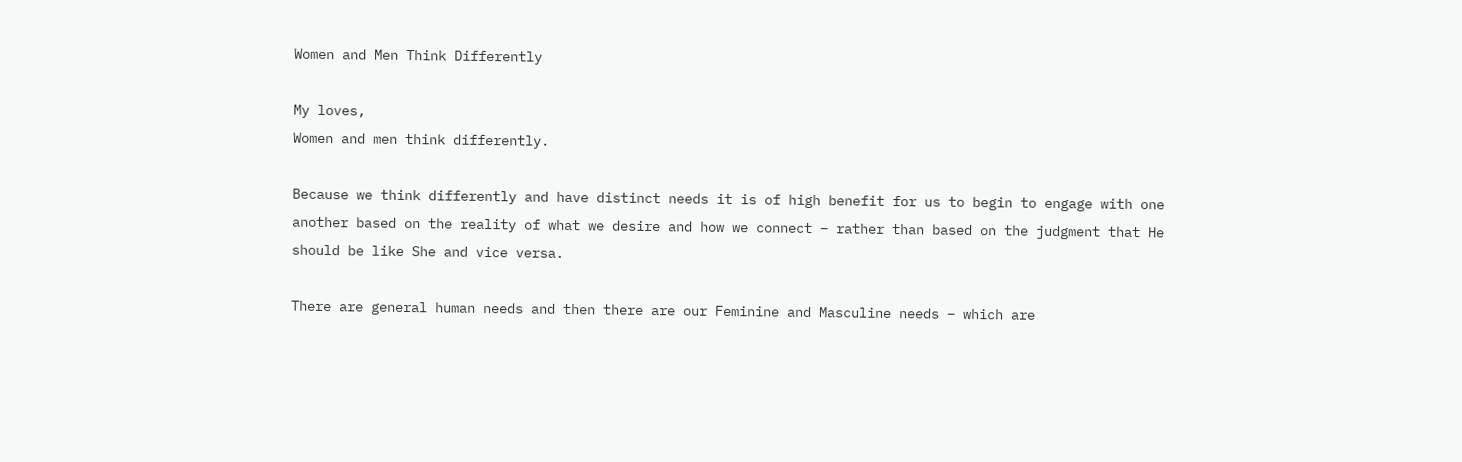Women and Men Think Differently

My loves,
Women and men think differently.

Because we think differently and have distinct needs it is of high benefit for us to begin to engage with one another based on the reality of what we desire and how we connect – rather than based on the judgment that He should be like She and vice versa.

There are general human needs and then there are our Feminine and Masculine needs – which are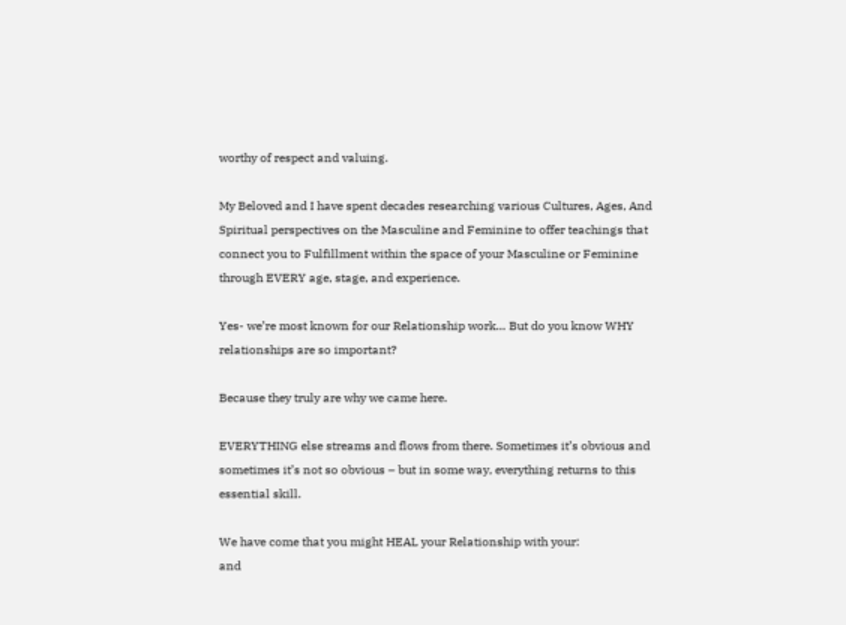worthy of respect and valuing.

My Beloved and I have spent decades researching various Cultures, Ages, And Spiritual perspectives on the Masculine and Feminine to offer teachings that connect you to Fulfillment within the space of your Masculine or Feminine through EVERY age, stage, and experience.

Yes- we’re most known for our Relationship work… But do you know WHY relationships are so important?

Because they truly are why we came here.

EVERYTHING else streams and flows from there. Sometimes it’s obvious and sometimes it’s not so obvious – but in some way, everything returns to this essential skill.

We have come that you might HEAL your Relationship with your:
and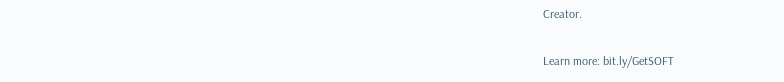Creator.

Learn more: bit.ly/GetSOFT